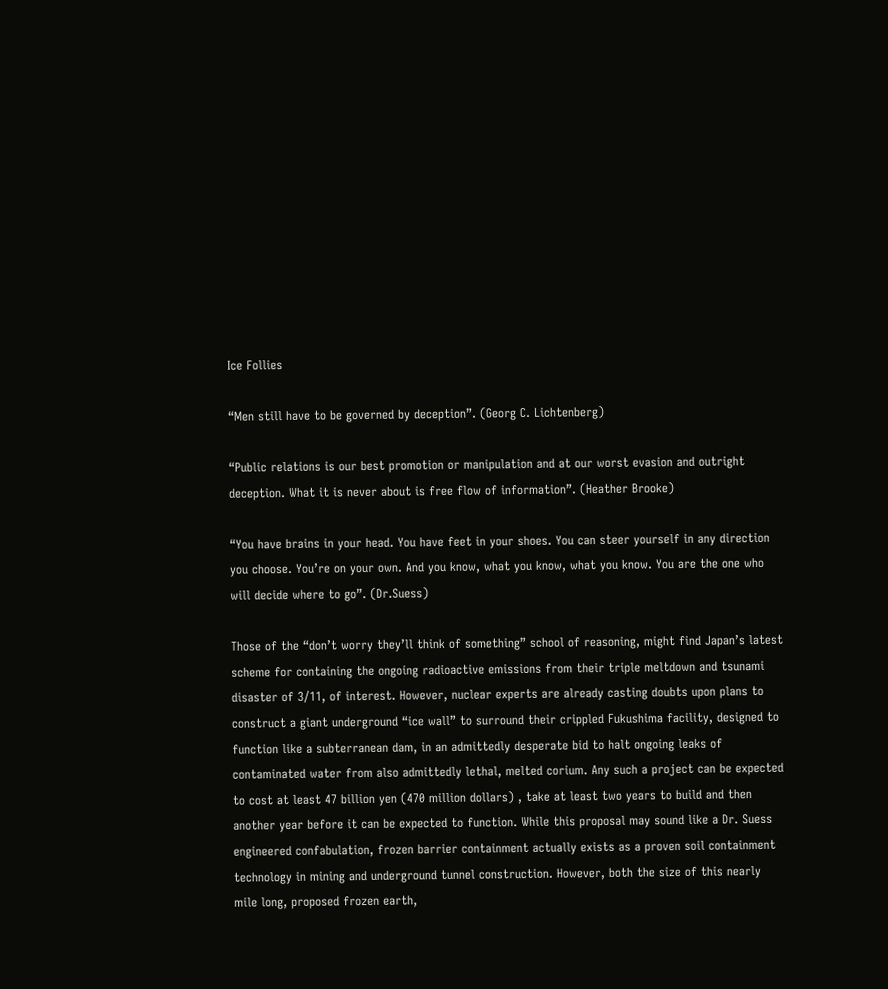Ice Follies

“Men still have to be governed by deception”. (Georg C. Lichtenberg)

“Public relations is our best promotion or manipulation and at our worst evasion and outright deception. What it is never about is free flow of information”. (Heather Brooke)

“You have brains in your head. You have feet in your shoes. You can steer yourself in any direction you choose. You’re on your own. And you know, what you know, what you know. You are the one who will decide where to go”. (Dr.Suess)

Those of the “don’t worry they’ll think of something” school of reasoning, might find Japan’s latest scheme for containing the ongoing radioactive emissions from their triple meltdown and tsunami disaster of 3/11, of interest. However, nuclear experts are already casting doubts upon plans to construct a giant underground “ice wall” to surround their crippled Fukushima facility, designed to function like a subterranean dam, in an admittedly desperate bid to halt ongoing leaks of contaminated water from also admittedly lethal, melted corium. Any such a project can be expected to cost at least 47 billion yen (470 million dollars) , take at least two years to build and then another year before it can be expected to function. While this proposal may sound like a Dr. Suess engineered confabulation, frozen barrier containment actually exists as a proven soil containment technology in mining and underground tunnel construction. However, both the size of this nearly mile long, proposed frozen earth,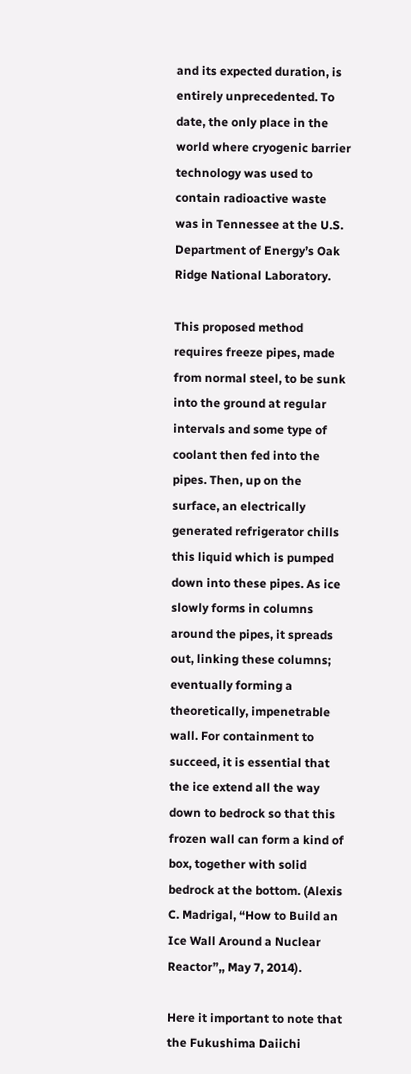and its expected duration, is entirely unprecedented. To date, the only place in the world where cryogenic barrier technology was used to contain radioactive waste was in Tennessee at the U.S. Department of Energy’s Oak Ridge National Laboratory.

This proposed method requires freeze pipes, made from normal steel, to be sunk into the ground at regular intervals and some type of coolant then fed into the pipes. Then, up on the surface, an electrically generated refrigerator chills this liquid which is pumped down into these pipes. As ice slowly forms in columns around the pipes, it spreads out, linking these columns; eventually forming a theoretically, impenetrable wall. For containment to succeed, it is essential that the ice extend all the way down to bedrock so that this frozen wall can form a kind of box, together with solid bedrock at the bottom. (Alexis C. Madrigal, “How to Build an Ice Wall Around a Nuclear Reactor”,, May 7, 2014).

Here it important to note that the Fukushima Daiichi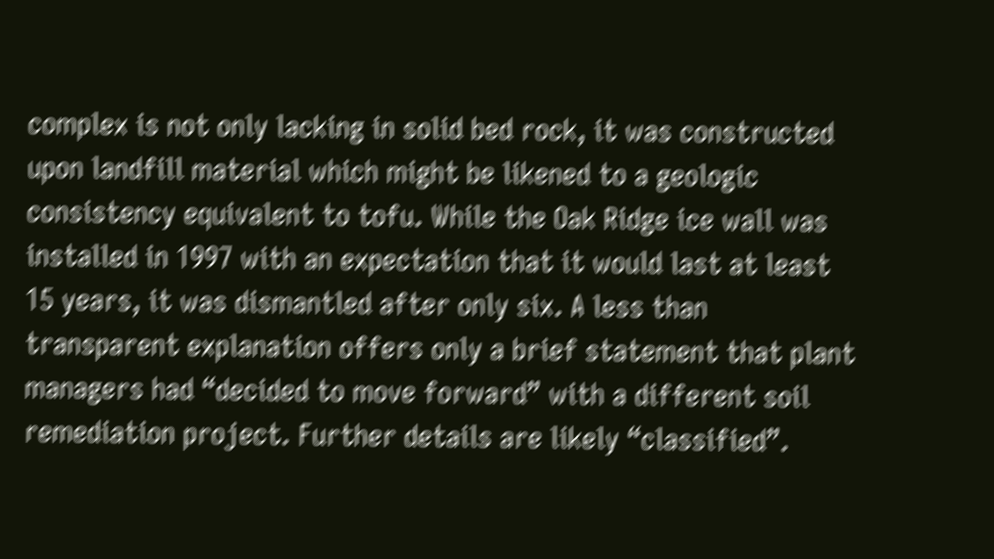complex is not only lacking in solid bed rock, it was constructed upon landfill material which might be likened to a geologic consistency equivalent to tofu. While the Oak Ridge ice wall was installed in 1997 with an expectation that it would last at least 15 years, it was dismantled after only six. A less than transparent explanation offers only a brief statement that plant managers had “decided to move forward” with a different soil remediation project. Further details are likely “classified”.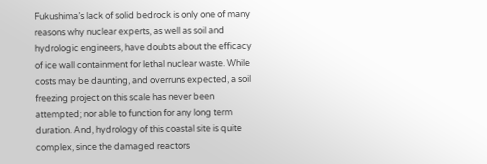Fukushima’s lack of solid bedrock is only one of many reasons why nuclear experts, as well as soil and hydrologic engineers, have doubts about the efficacy of ice wall containment for lethal nuclear waste. While costs may be daunting, and overruns expected, a soil freezing project on this scale has never been attempted; nor able to function for any long term duration. And, hydrology of this coastal site is quite complex, since the damaged reactors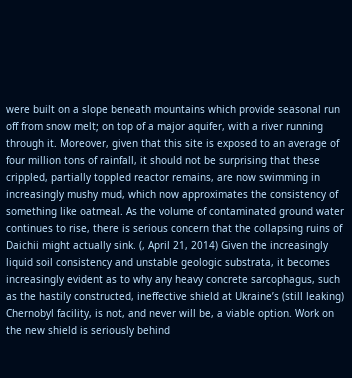were built on a slope beneath mountains which provide seasonal run off from snow melt; on top of a major aquifer, with a river running through it. Moreover, given that this site is exposed to an average of four million tons of rainfall, it should not be surprising that these crippled, partially toppled reactor remains, are now swimming in increasingly mushy mud, which now approximates the consistency of something like oatmeal. As the volume of contaminated ground water continues to rise, there is serious concern that the collapsing ruins of Daichii might actually sink. (, April 21, 2014) Given the increasingly liquid soil consistency and unstable geologic substrata, it becomes increasingly evident as to why any heavy concrete sarcophagus, such as the hastily constructed, ineffective shield at Ukraine’s (still leaking) Chernobyl facility, is not, and never will be, a viable option. Work on the new shield is seriously behind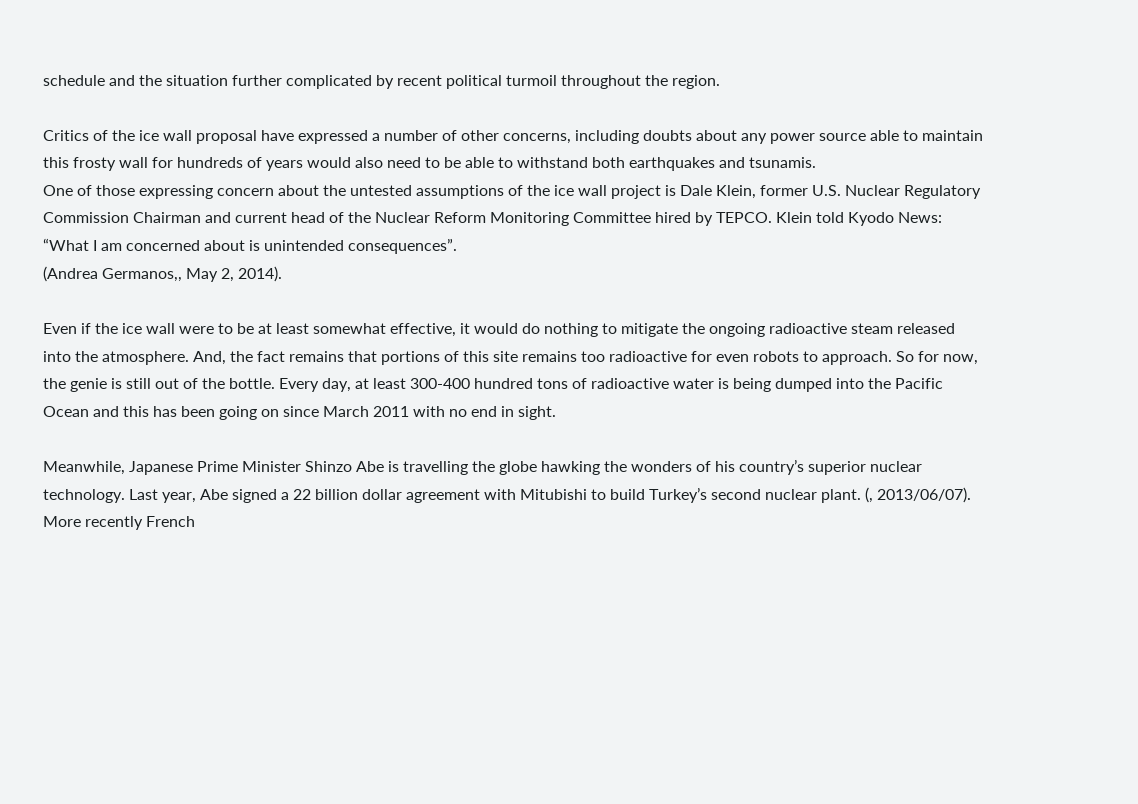schedule and the situation further complicated by recent political turmoil throughout the region.

Critics of the ice wall proposal have expressed a number of other concerns, including doubts about any power source able to maintain this frosty wall for hundreds of years would also need to be able to withstand both earthquakes and tsunamis.
One of those expressing concern about the untested assumptions of the ice wall project is Dale Klein, former U.S. Nuclear Regulatory Commission Chairman and current head of the Nuclear Reform Monitoring Committee hired by TEPCO. Klein told Kyodo News: “What I am concerned about is unintended consequences”.
(Andrea Germanos,, May 2, 2014).

Even if the ice wall were to be at least somewhat effective, it would do nothing to mitigate the ongoing radioactive steam released into the atmosphere. And, the fact remains that portions of this site remains too radioactive for even robots to approach. So for now, the genie is still out of the bottle. Every day, at least 300-400 hundred tons of radioactive water is being dumped into the Pacific Ocean and this has been going on since March 2011 with no end in sight.

Meanwhile, Japanese Prime Minister Shinzo Abe is travelling the globe hawking the wonders of his country’s superior nuclear technology. Last year, Abe signed a 22 billion dollar agreement with Mitubishi to build Turkey’s second nuclear plant. (, 2013/06/07). More recently French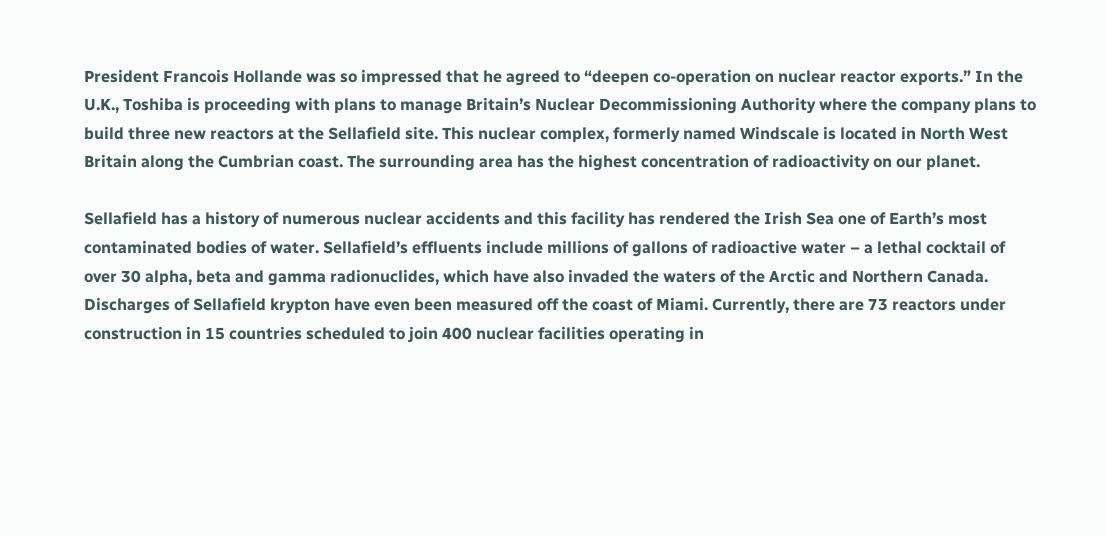President Francois Hollande was so impressed that he agreed to “deepen co-operation on nuclear reactor exports.” In the U.K., Toshiba is proceeding with plans to manage Britain’s Nuclear Decommissioning Authority where the company plans to build three new reactors at the Sellafield site. This nuclear complex, formerly named Windscale is located in North West Britain along the Cumbrian coast. The surrounding area has the highest concentration of radioactivity on our planet.

Sellafield has a history of numerous nuclear accidents and this facility has rendered the Irish Sea one of Earth’s most contaminated bodies of water. Sellafield’s effluents include millions of gallons of radioactive water – a lethal cocktail of over 30 alpha, beta and gamma radionuclides, which have also invaded the waters of the Arctic and Northern Canada. Discharges of Sellafield krypton have even been measured off the coast of Miami. Currently, there are 73 reactors under construction in 15 countries scheduled to join 400 nuclear facilities operating in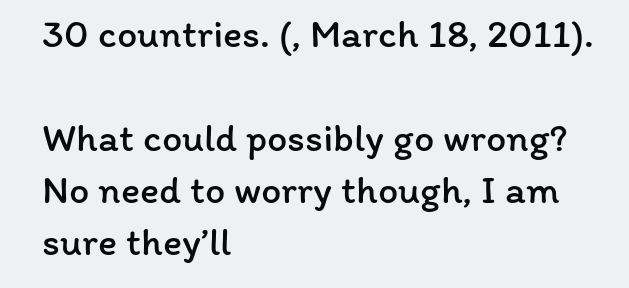30 countries. (, March 18, 2011).

What could possibly go wrong? No need to worry though, I am sure they’ll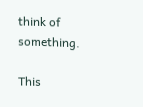think of something.

This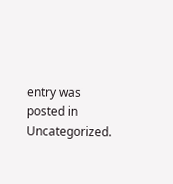entry was posted in Uncategorized.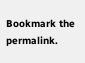Bookmark the permalink.